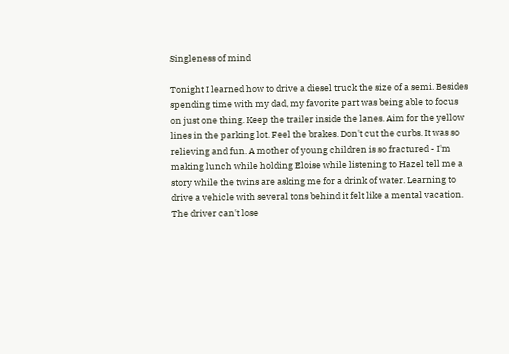Singleness of mind

Tonight I learned how to drive a diesel truck the size of a semi. Besides spending time with my dad, my favorite part was being able to focus on just one thing. Keep the trailer inside the lanes. Aim for the yellow lines in the parking lot. Feel the brakes. Don't cut the curbs. It was so relieving and fun. A mother of young children is so fractured - I'm making lunch while holding Eloise while listening to Hazel tell me a story while the twins are asking me for a drink of water. Learning to drive a vehicle with several tons behind it felt like a mental vacation. The driver can't lose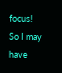focus!
So I may have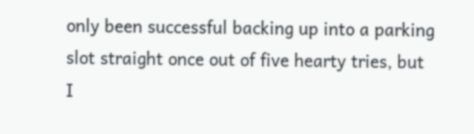only been successful backing up into a parking slot straight once out of five hearty tries, but I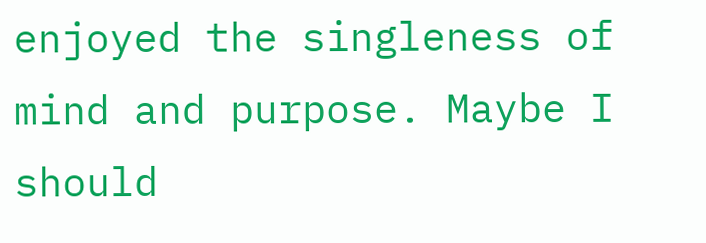enjoyed the singleness of mind and purpose. Maybe I should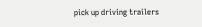pick up driving trailers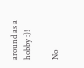around as a hobby :)!

No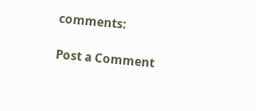comments:

Post a Comment